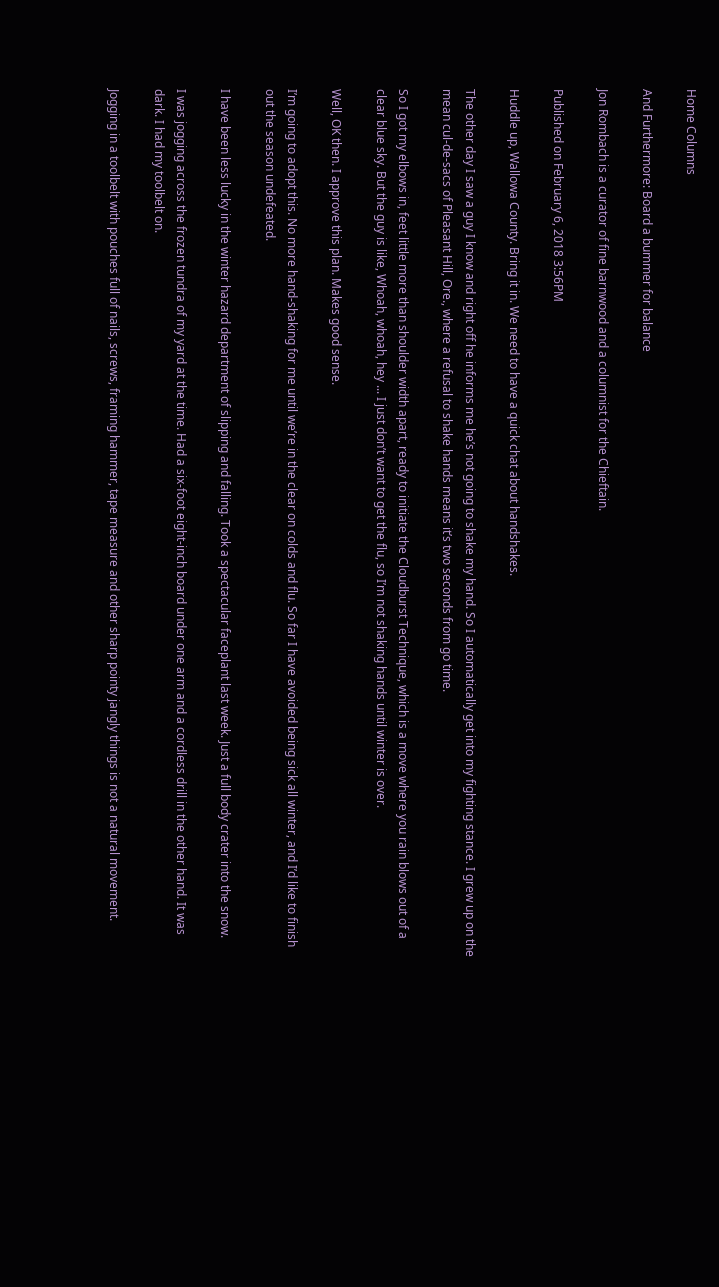Home Columns

And Furthermore: Board a bummer for balance

Jon Rombach is a curator of fine barnwood and a columnist for the Chieftain.

Published on February 6, 2018 3:56PM

Huddle up, Wallowa County. Bring it in. We need to have a quick chat about handshakes.

The other day I saw a guy I know and right off he informs me he’s not going to shake my hand. So I automatically get into my fighting stance. I grew up on the mean cul-de-sacs of Pleasant Hill, Ore., where a refusal to shake hands means it’s two seconds from go time.

So I got my elbows in, feet little more than shoulder width apart, ready to initiate the Cloudburst Technique, which is a move where you rain blows out of a clear blue sky. But the guy is like, Whoah, whoah, hey ... I just don’t want to get the flu, so I’m not shaking hands until winter is over.

Well, OK then. I approve this plan. Makes good sense.

I’m going to adopt this. No more hand-shaking for me until we’re in the clear on colds and flu. So far I have avoided being sick all winter, and I’d like to finish out the season undefeated.

I have been less lucky in the winter hazard department of slipping and falling. Took a spectacular faceplant last week. Just a full body crater into the snow.

I was jogging across the frozen tundra of my yard at the time. Had a six-foot eight-inch board under one arm and a cordless drill in the other hand. It was dark. I had my toolbelt on.

Jogging in a toolbelt with pouches full of nails, screws, framing hammer, tape measure and other sharp pointy jangly things is not a natural movement.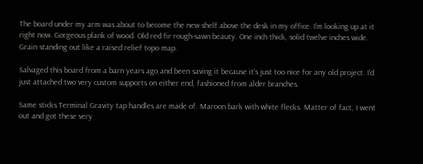The board under my arm was about to become the new shelf above the desk in my office. I’m looking up at it right now. Gorgeous plank of wood. Old red fir rough-sawn beauty. One inch thick, solid twelve inches wide. Grain standing out like a raised relief topo map.

Salvaged this board from a barn years ago and been saving it because it’s just too nice for any old project. I’d just attached two very custom supports on either end, fashioned from alder branches.

Same sticks Terminal Gravity tap handles are made of. Maroon bark with white flecks. Matter of fact, I went out and got these very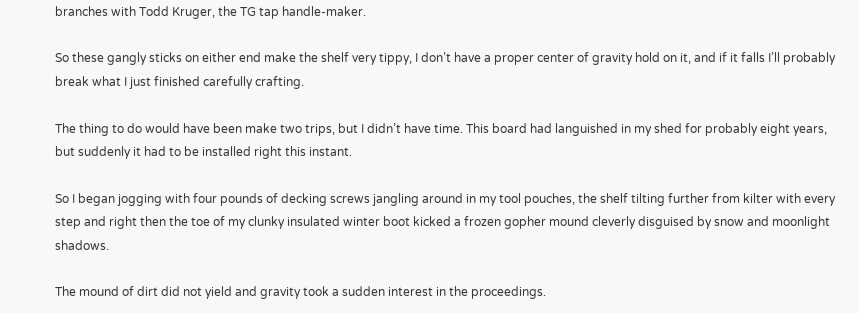branches with Todd Kruger, the TG tap handle-maker.

So these gangly sticks on either end make the shelf very tippy, I don’t have a proper center of gravity hold on it, and if it falls I’ll probably break what I just finished carefully crafting.

The thing to do would have been make two trips, but I didn’t have time. This board had languished in my shed for probably eight years, but suddenly it had to be installed right this instant.

So I began jogging with four pounds of decking screws jangling around in my tool pouches, the shelf tilting further from kilter with every step and right then the toe of my clunky insulated winter boot kicked a frozen gopher mound cleverly disguised by snow and moonlight shadows.

The mound of dirt did not yield and gravity took a sudden interest in the proceedings.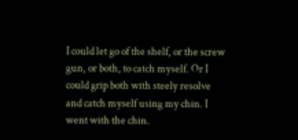I could let go of the shelf, or the screw gun, or both, to catch myself. Or I could grip both with steely resolve and catch myself using my chin. I went with the chin.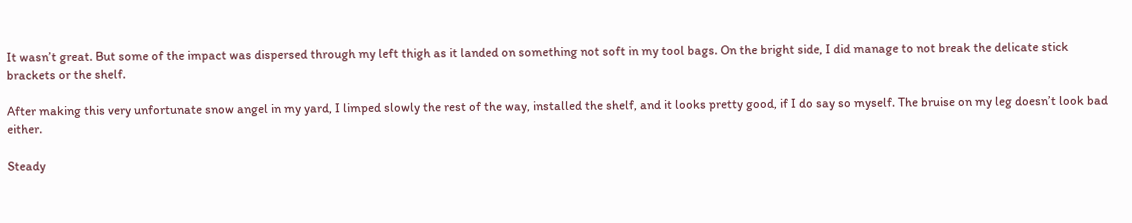It wasn’t great. But some of the impact was dispersed through my left thigh as it landed on something not soft in my tool bags. On the bright side, I did manage to not break the delicate stick brackets or the shelf.

After making this very unfortunate snow angel in my yard, I limped slowly the rest of the way, installed the shelf, and it looks pretty good, if I do say so myself. The bruise on my leg doesn’t look bad either.

Steady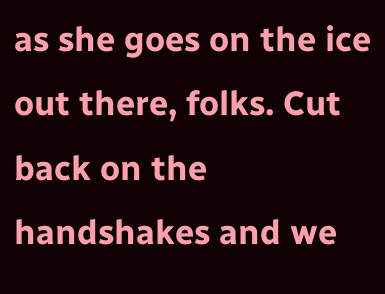as she goes on the ice out there, folks. Cut back on the handshakes and we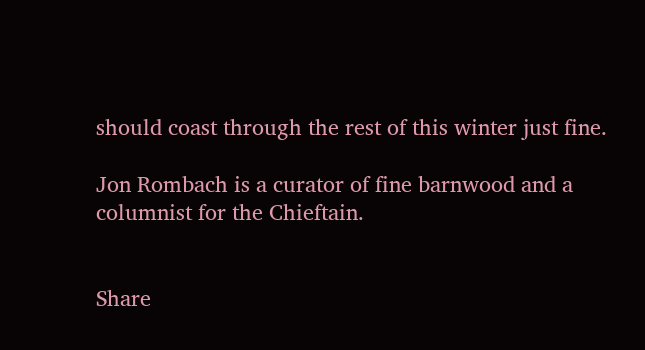should coast through the rest of this winter just fine.

Jon Rombach is a curator of fine barnwood and a columnist for the Chieftain.


Share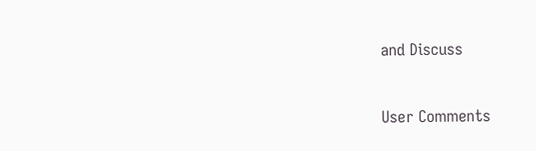and Discuss


User Comments